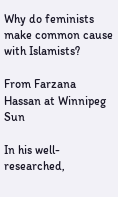Why do feminists make common cause with Islamists?

From Farzana Hassan at Winnipeg Sun

In his well-researched,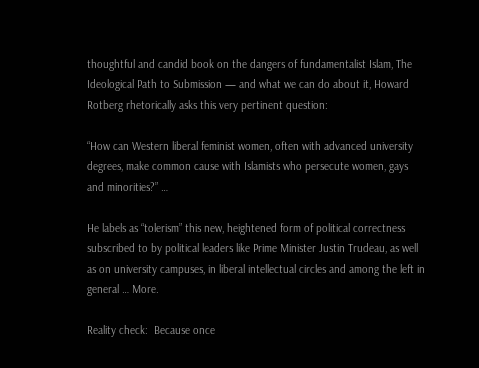thoughtful and candid book on the dangers of fundamentalist Islam, The Ideological Path to Submission — and what we can do about it, Howard Rotberg rhetorically asks this very pertinent question:

“How can Western liberal feminist women, often with advanced university degrees, make common cause with Islamists who persecute women, gays and minorities?” …

He labels as “tolerism” this new, heightened form of political correctness subscribed to by political leaders like Prime Minister Justin Trudeau, as well as on university campuses, in liberal intellectual circles and among the left in general … More.

Reality check:  Because once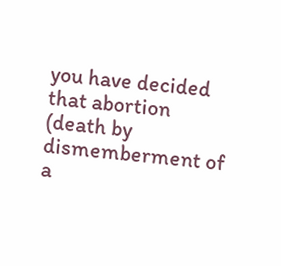you have decided that abortion (death by dismemberment of a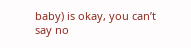baby) is okay, you can’t say no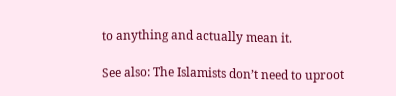to anything and actually mean it.

See also: The Islamists don’t need to uproot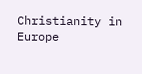Christianity in Europe